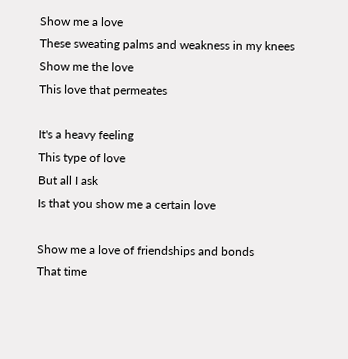Show me a love
These sweating palms and weakness in my knees
Show me the love
This love that permeates

It's a heavy feeling
This type of love
But all I ask
Is that you show me a certain love

Show me a love of friendships and bonds
That time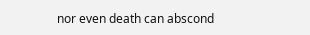nor even death can abscond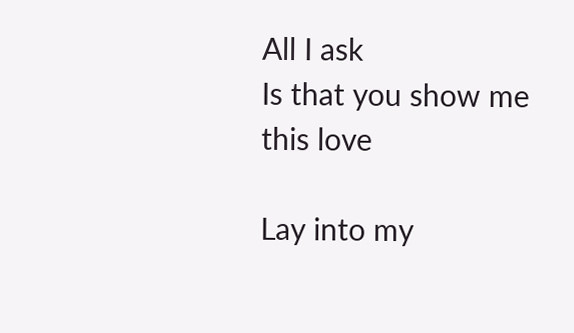All I ask
Is that you show me this love

Lay into my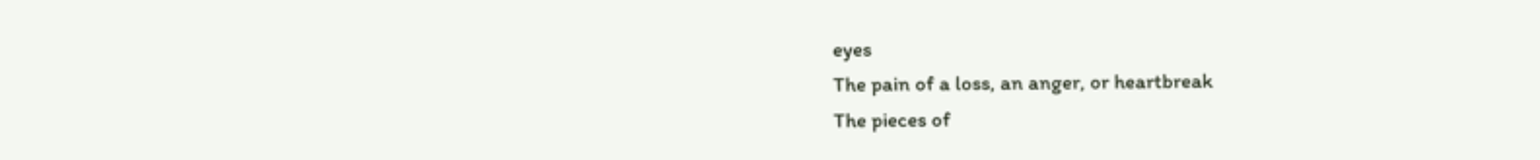eyes
The pain of a loss, an anger, or heartbreak
The pieces of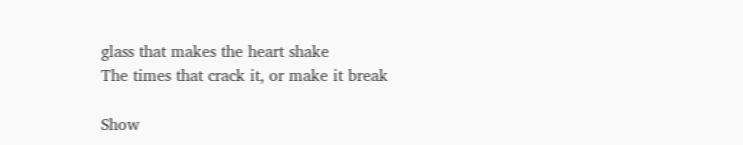glass that makes the heart shake
The times that crack it, or make it break

Show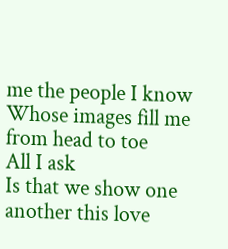me the people I know
Whose images fill me from head to toe
All I ask
Is that we show one another this love